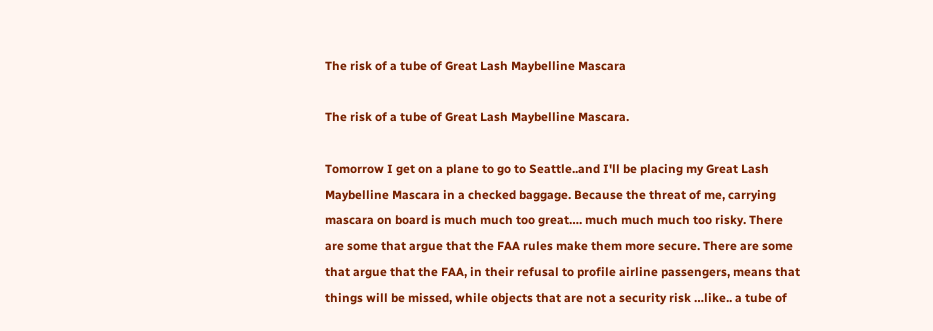The risk of a tube of Great Lash Maybelline Mascara

The risk of a tube of Great Lash Maybelline Mascara.

Tomorrow I get on a plane to go to Seattle..and I'll be placing my Great Lash Maybelline Mascara in a checked baggage. Because the threat of me, carrying mascara on board is much much too great…. much much much too risky. There are some that argue that the FAA rules make them more secure. There are some that argue that the FAA, in their refusal to profile airline passengers, means that things will be missed, while objects that are not a security risk …like.. a tube of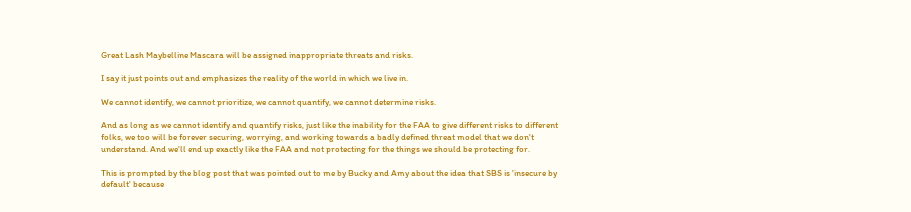Great Lash Maybelline Mascara will be assigned inappropriate threats and risks.

I say it just points out and emphasizes the reality of the world in which we live in.

We cannot identify, we cannot prioritize, we cannot quantify, we cannot determine risks.

And as long as we cannot identify and quantify risks, just like the inability for the FAA to give different risks to different folks, we too will be forever securing, worrying, and working towards a badly defined threat model that we don't understand. And we'll end up exactly like the FAA and not protecting for the things we should be protecting for.

This is prompted by the blog post that was pointed out to me by Bucky and Amy about the idea that SBS is 'insecure by default' because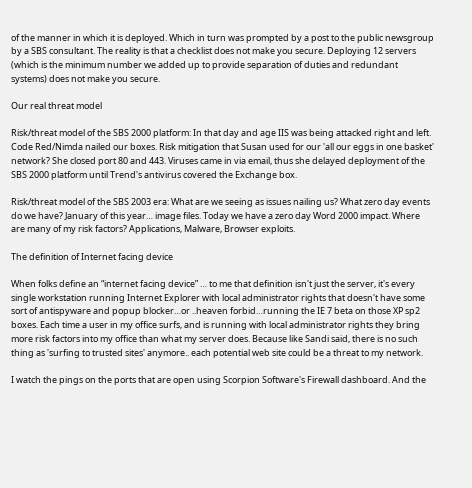of the manner in which it is deployed. Which in turn was prompted by a post to the public newsgroup by a SBS consultant. The reality is that a checklist does not make you secure. Deploying 12 servers (which is the minimum number we added up to provide separation of duties and redundant systems) does not make you secure.

Our real threat model

Risk/threat model of the SBS 2000 platform: In that day and age IIS was being attacked right and left. Code Red/Nimda nailed our boxes. Risk mitigation that Susan used for our 'all our eggs in one basket' network? She closed port 80 and 443. Viruses came in via email, thus she delayed deployment of the SBS 2000 platform until Trend's antivirus covered the Exchange box.

Risk/threat model of the SBS 2003 era: What are we seeing as issues nailing us? What zero day events do we have? January of this year… image files. Today we have a zero day Word 2000 impact. Where are many of my risk factors? Applications, Malware, Browser exploits.

The definition of Internet facing device

When folks define an “internet facing device” … to me that definition isn't just the server, it's every single workstation running Internet Explorer with local administrator rights that doesn't have some sort of antispyware and popup blocker…or ..heaven forbid…running the IE 7 beta on those XP sp2 boxes. Each time a user in my office surfs, and is running with local administrator rights they bring more risk factors into my office than what my server does. Because like Sandi said, there is no such thing as 'surfing to trusted sites' anymore.. each potential web site could be a threat to my network.

I watch the pings on the ports that are open using Scorpion Software's Firewall dashboard. And the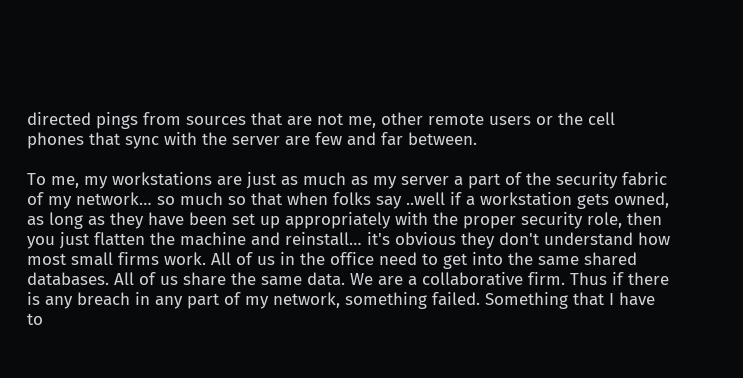directed pings from sources that are not me, other remote users or the cell phones that sync with the server are few and far between.

To me, my workstations are just as much as my server a part of the security fabric of my network… so much so that when folks say ..well if a workstation gets owned, as long as they have been set up appropriately with the proper security role, then you just flatten the machine and reinstall… it's obvious they don't understand how most small firms work. All of us in the office need to get into the same shared databases. All of us share the same data. We are a collaborative firm. Thus if there is any breach in any part of my network, something failed. Something that I have to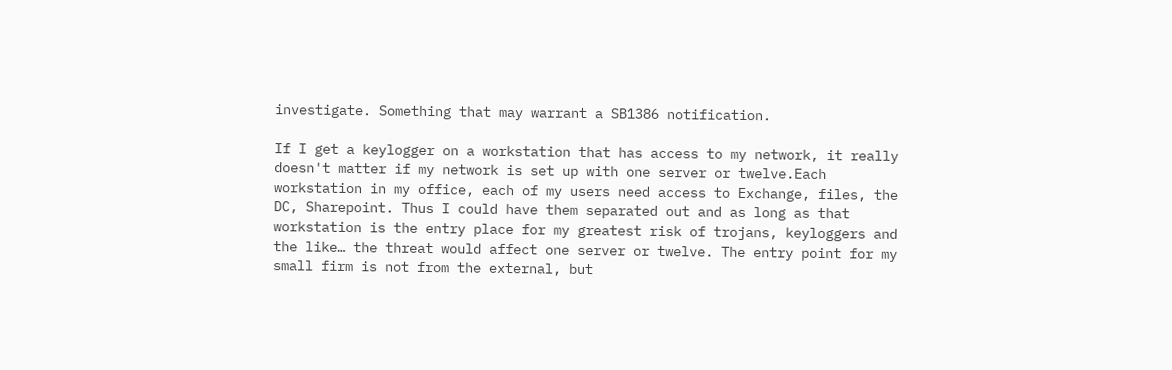investigate. Something that may warrant a SB1386 notification.

If I get a keylogger on a workstation that has access to my network, it really doesn't matter if my network is set up with one server or twelve.Each workstation in my office, each of my users need access to Exchange, files, the DC, Sharepoint. Thus I could have them separated out and as long as that workstation is the entry place for my greatest risk of trojans, keyloggers and the like… the threat would affect one server or twelve. The entry point for my small firm is not from the external, but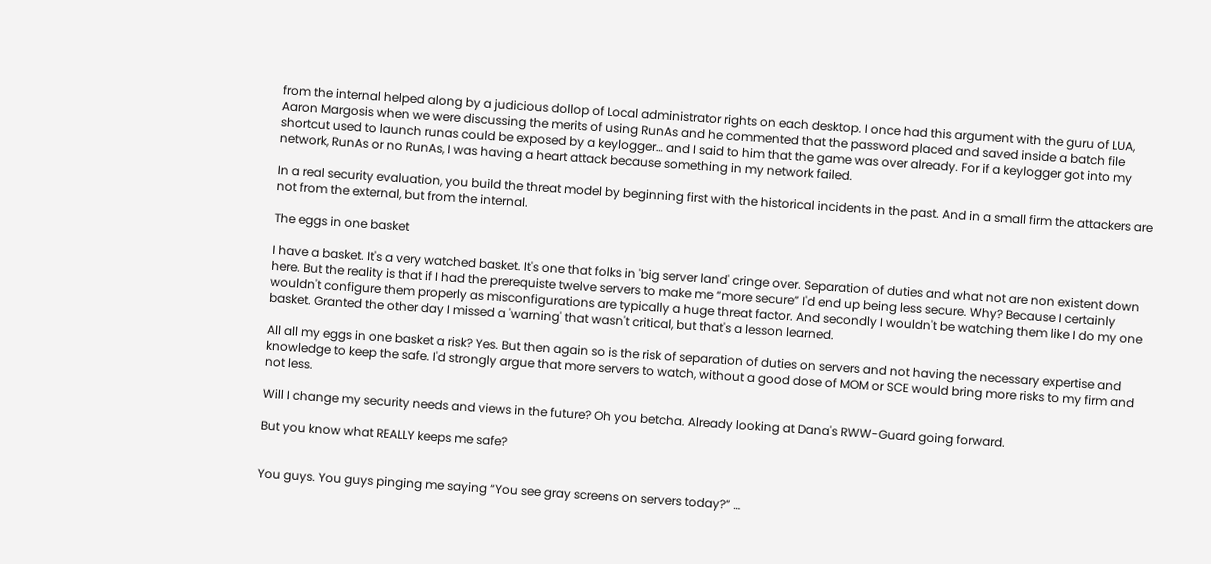from the internal helped along by a judicious dollop of Local administrator rights on each desktop. I once had this argument with the guru of LUA, Aaron Margosis when we were discussing the merits of using RunAs and he commented that the password placed and saved inside a batch file shortcut used to launch runas could be exposed by a keylogger… and I said to him that the game was over already. For if a keylogger got into my network, RunAs or no RunAs, I was having a heart attack because something in my network failed.

In a real security evaluation, you build the threat model by beginning first with the historical incidents in the past. And in a small firm the attackers are not from the external, but from the internal.

The eggs in one basket

I have a basket. It's a very watched basket. It's one that folks in 'big server land' cringe over. Separation of duties and what not are non existent down here. But the reality is that if I had the prerequiste twelve servers to make me “more secure” I'd end up being less secure. Why? Because I certainly wouldn't configure them properly as misconfigurations are typically a huge threat factor. And secondly I wouldn't be watching them like I do my one basket. Granted the other day I missed a 'warning' that wasn't critical, but that's a lesson learned.

All all my eggs in one basket a risk? Yes. But then again so is the risk of separation of duties on servers and not having the necessary expertise and knowledge to keep the safe. I'd strongly argue that more servers to watch, without a good dose of MOM or SCE would bring more risks to my firm and not less.

Will I change my security needs and views in the future? Oh you betcha. Already looking at Dana's RWW-Guard going forward.

But you know what REALLY keeps me safe?


You guys. You guys pinging me saying “You see gray screens on servers today?” …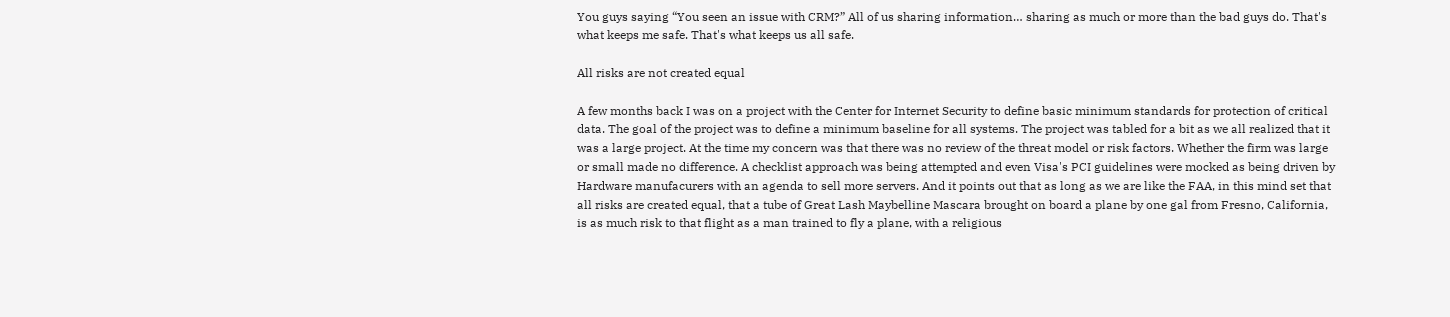You guys saying “You seen an issue with CRM?” All of us sharing information… sharing as much or more than the bad guys do. That's what keeps me safe. That's what keeps us all safe.

All risks are not created equal

A few months back I was on a project with the Center for Internet Security to define basic minimum standards for protection of critical data. The goal of the project was to define a minimum baseline for all systems. The project was tabled for a bit as we all realized that it was a large project. At the time my concern was that there was no review of the threat model or risk factors. Whether the firm was large or small made no difference. A checklist approach was being attempted and even Visa's PCI guidelines were mocked as being driven by Hardware manufacurers with an agenda to sell more servers. And it points out that as long as we are like the FAA, in this mind set that all risks are created equal, that a tube of Great Lash Maybelline Mascara brought on board a plane by one gal from Fresno, California, is as much risk to that flight as a man trained to fly a plane, with a religious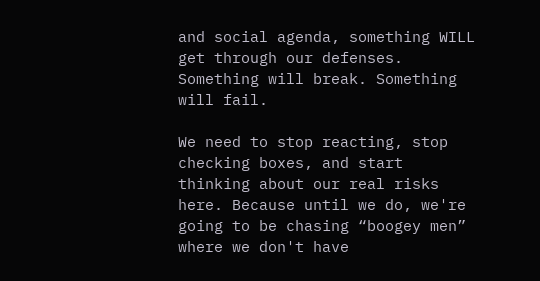and social agenda, something WILL get through our defenses. Something will break. Something will fail.

We need to stop reacting, stop checking boxes, and start thinking about our real risks here. Because until we do, we're going to be chasing “boogey men” where we don't have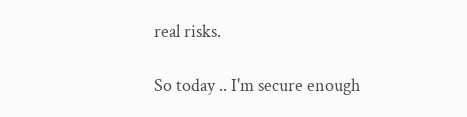real risks.

So today .. I'm secure enough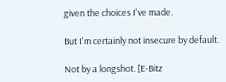given the choices I've made.

But I'm certainly not insecure by default.

Not by a longshot. [E-Bitz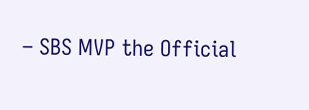– SBS MVP the Official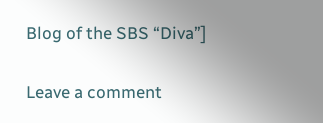Blog of the SBS “Diva”]

Leave a comment